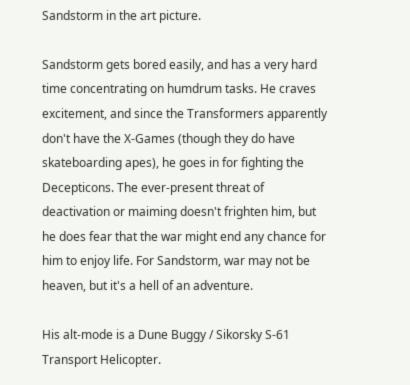Sandstorm in the art picture.

Sandstorm gets bored easily, and has a very hard time concentrating on humdrum tasks. He craves excitement, and since the Transformers apparently don't have the X-Games (though they do have skateboarding apes), he goes in for fighting the Decepticons. The ever-present threat of deactivation or maiming doesn't frighten him, but he does fear that the war might end any chance for him to enjoy life. For Sandstorm, war may not be heaven, but it's a hell of an adventure.

His alt-mode is a Dune Buggy / Sikorsky S-61 Transport Helicopter.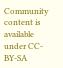Community content is available under CC-BY-SA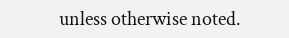unless otherwise noted.